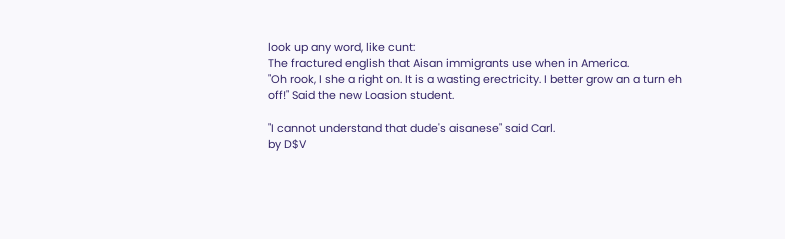look up any word, like cunt:
The fractured english that Aisan immigrants use when in America.
"Oh rook, I she a right on. It is a wasting erectricity. I better grow an a turn eh off!" Said the new Loasion student.

"I cannot understand that dude's aisanese" said Carl.
by D$V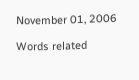November 01, 2006

Words related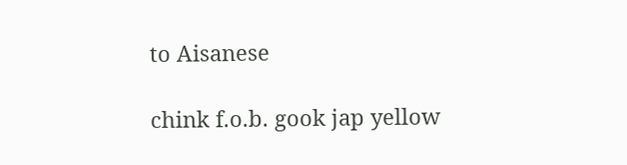to Aisanese

chink f.o.b. gook jap yellow